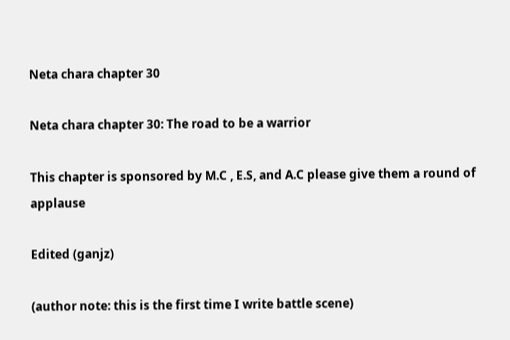Neta chara chapter 30

Neta chara chapter 30: The road to be a warrior

This chapter is sponsored by M.C , E.S, and A.C please give them a round of applause

Edited (ganjz)

(author note: this is the first time I write battle scene)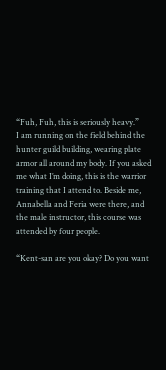“Fuh, Fuh, this is seriously heavy.”
I am running on the field behind the hunter guild building, wearing plate armor all around my body. If you asked me what I’m doing, this is the warrior training that I attend to. Beside me, Annabella and Feria were there, and the male instructor, this course was attended by four people.

“Kent-san are you okay? Do you want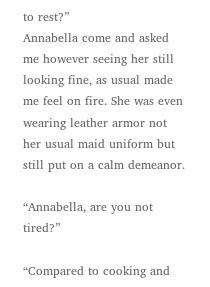to rest?”
Annabella come and asked me however seeing her still looking fine, as usual made me feel on fire. She was even wearing leather armor not her usual maid uniform but still put on a calm demeanor.

“Annabella, are you not tired?”

“Compared to cooking and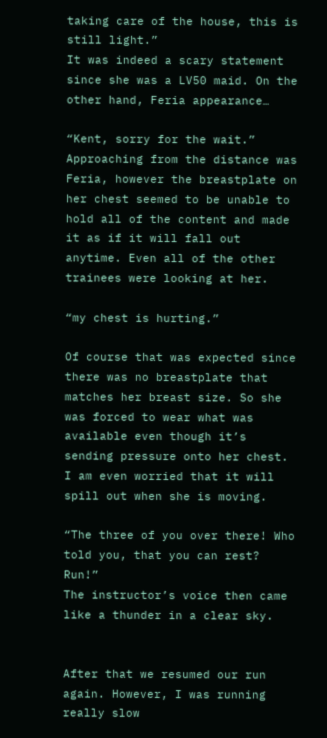taking care of the house, this is still light.”
It was indeed a scary statement since she was a LV50 maid. On the other hand, Feria appearance…

“Kent, sorry for the wait.”
Approaching from the distance was Feria, however the breastplate on her chest seemed to be unable to hold all of the content and made it as if it will fall out anytime. Even all of the other trainees were looking at her.

“my chest is hurting.”

Of course that was expected since there was no breastplate that matches her breast size. So she was forced to wear what was available even though it’s sending pressure onto her chest. I am even worried that it will spill out when she is moving.

“The three of you over there! Who told you, that you can rest? Run!”
The instructor’s voice then came like a thunder in a clear sky.


After that we resumed our run again. However, I was running really slow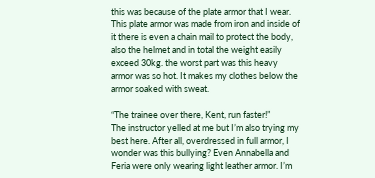this was because of the plate armor that I wear. This plate armor was made from iron and inside of it there is even a chain mail to protect the body, also the helmet and in total the weight easily exceed 30kg. the worst part was this heavy armor was so hot. It makes my clothes below the armor soaked with sweat.

“The trainee over there, Kent, run faster!”
The instructor yelled at me but I’m also trying my best here. After all, overdressed in full armor, I wonder was this bullying? Even Annabella and Feria were only wearing light leather armor. I’m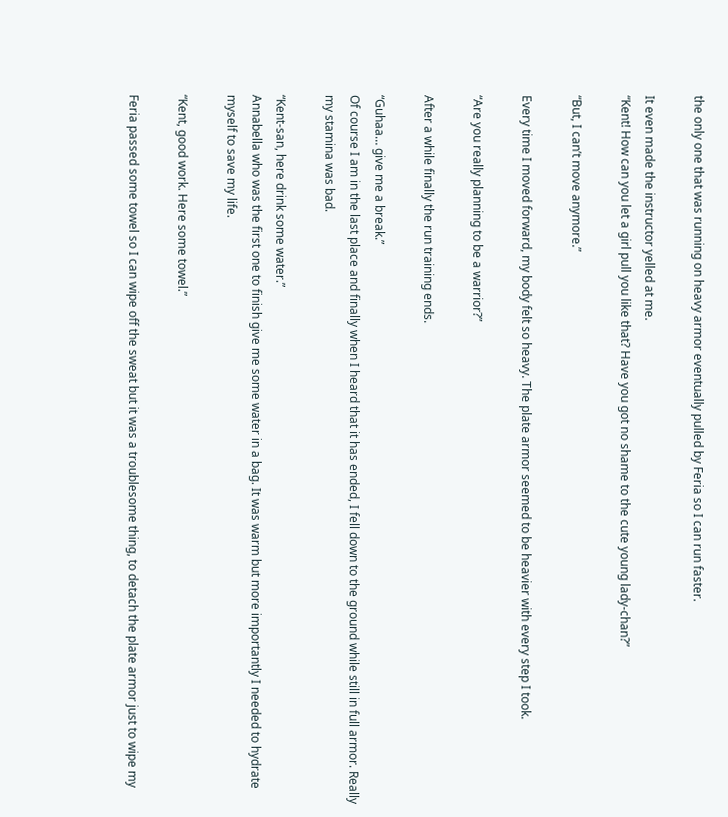the only one that was running on heavy armor eventually pulled by Feria so I can run faster.

It even made the instructor yelled at me.
“Kent! How can you let a girl pull you like that? Have you got no shame to the cute young lady-chan?”

“But, I can’t move anymore.”

Every time I moved forward, my body felt so heavy. The plate armor seemed to be heavier with every step I took.

“Are you really planning to be a warrior?”

After a while finally the run training ends.

“Guhaa… give me a break.”
Of course I am in the last place and finally when I heard that it has ended, I fell down to the ground while still in full armor. Really my stamina was bad.

“Kent-san, here drink some water.”
Annabella who was the first one to finish give me some water in a bag. It was warm but more importantly I needed to hydrate myself to save my life.

“Kent, good work. Here some towel.”

Feria passed some towel so I can wipe off the sweat but it was a troublesome thing, to detach the plate armor just to wipe my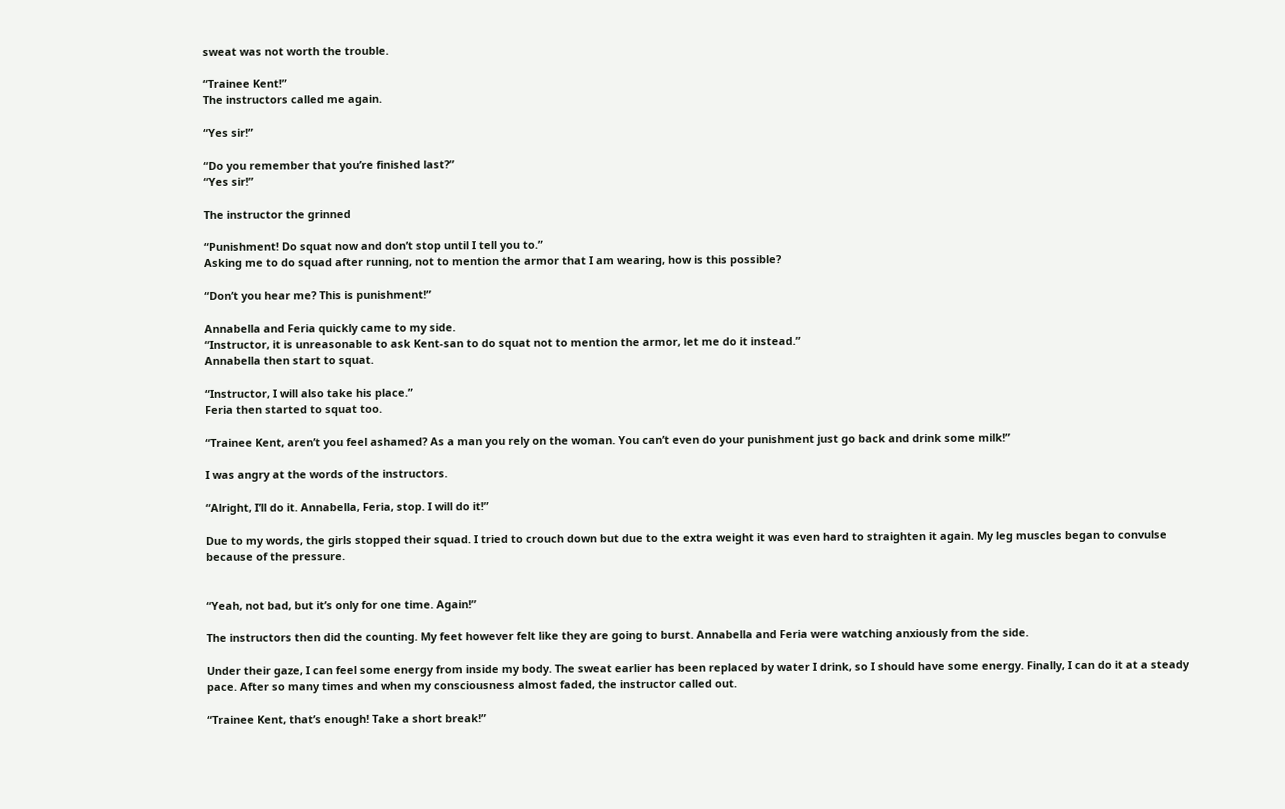sweat was not worth the trouble.

“Trainee Kent!”
The instructors called me again.

“Yes sir!”

“Do you remember that you’re finished last?”
“Yes sir!”

The instructor the grinned

“Punishment! Do squat now and don’t stop until I tell you to.”
Asking me to do squad after running, not to mention the armor that I am wearing, how is this possible?

“Don’t you hear me? This is punishment!”

Annabella and Feria quickly came to my side.
“Instructor, it is unreasonable to ask Kent-san to do squat not to mention the armor, let me do it instead.”
Annabella then start to squat.

“Instructor, I will also take his place.”
Feria then started to squat too.

“Trainee Kent, aren’t you feel ashamed? As a man you rely on the woman. You can’t even do your punishment just go back and drink some milk!”

I was angry at the words of the instructors.

“Alright, I’ll do it. Annabella, Feria, stop. I will do it!”

Due to my words, the girls stopped their squad. I tried to crouch down but due to the extra weight it was even hard to straighten it again. My leg muscles began to convulse because of the pressure.


“Yeah, not bad, but it’s only for one time. Again!”

The instructors then did the counting. My feet however felt like they are going to burst. Annabella and Feria were watching anxiously from the side.

Under their gaze, I can feel some energy from inside my body. The sweat earlier has been replaced by water I drink, so I should have some energy. Finally, I can do it at a steady pace. After so many times and when my consciousness almost faded, the instructor called out.

“Trainee Kent, that’s enough! Take a short break!”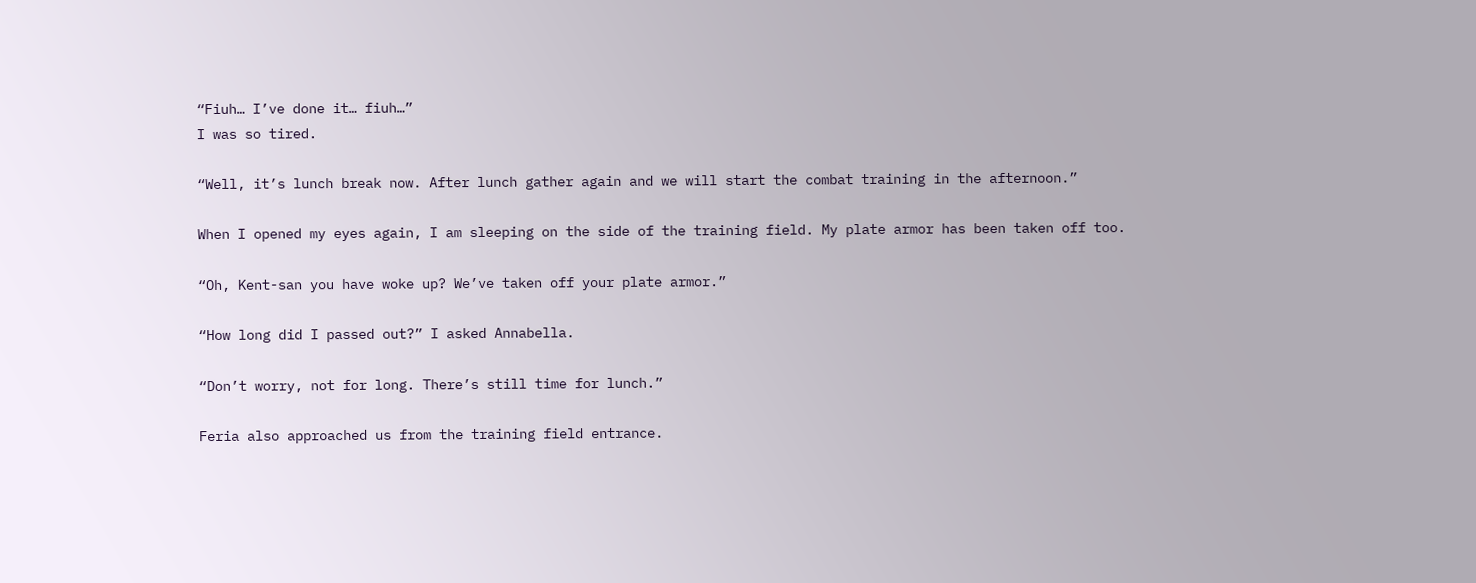“Fiuh… I’ve done it… fiuh…”
I was so tired.

“Well, it’s lunch break now. After lunch gather again and we will start the combat training in the afternoon.”

When I opened my eyes again, I am sleeping on the side of the training field. My plate armor has been taken off too.

“Oh, Kent-san you have woke up? We’ve taken off your plate armor.”

“How long did I passed out?” I asked Annabella.

“Don’t worry, not for long. There’s still time for lunch.”

Feria also approached us from the training field entrance.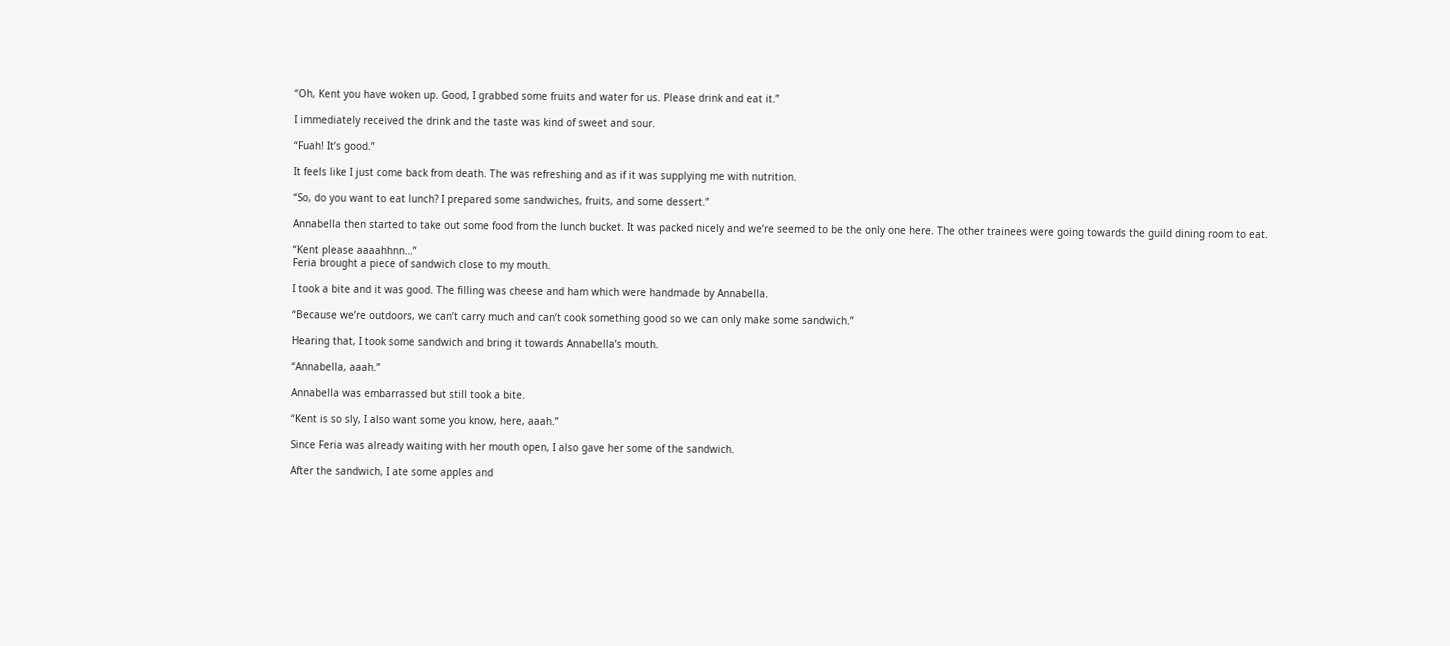“Oh, Kent you have woken up. Good, I grabbed some fruits and water for us. Please drink and eat it.”

I immediately received the drink and the taste was kind of sweet and sour.

“Fuah! It’s good.”

It feels like I just come back from death. The was refreshing and as if it was supplying me with nutrition.

“So, do you want to eat lunch? I prepared some sandwiches, fruits, and some dessert.”

Annabella then started to take out some food from the lunch bucket. It was packed nicely and we’re seemed to be the only one here. The other trainees were going towards the guild dining room to eat.

“Kent please aaaahhnn…”
Feria brought a piece of sandwich close to my mouth.

I took a bite and it was good. The filling was cheese and ham which were handmade by Annabella.

“Because we’re outdoors, we can’t carry much and can’t cook something good so we can only make some sandwich.”

Hearing that, I took some sandwich and bring it towards Annabella’s mouth.

“Annabella, aaah.”

Annabella was embarrassed but still took a bite.

“Kent is so sly, I also want some you know, here, aaah.”

Since Feria was already waiting with her mouth open, I also gave her some of the sandwich.

After the sandwich, I ate some apples and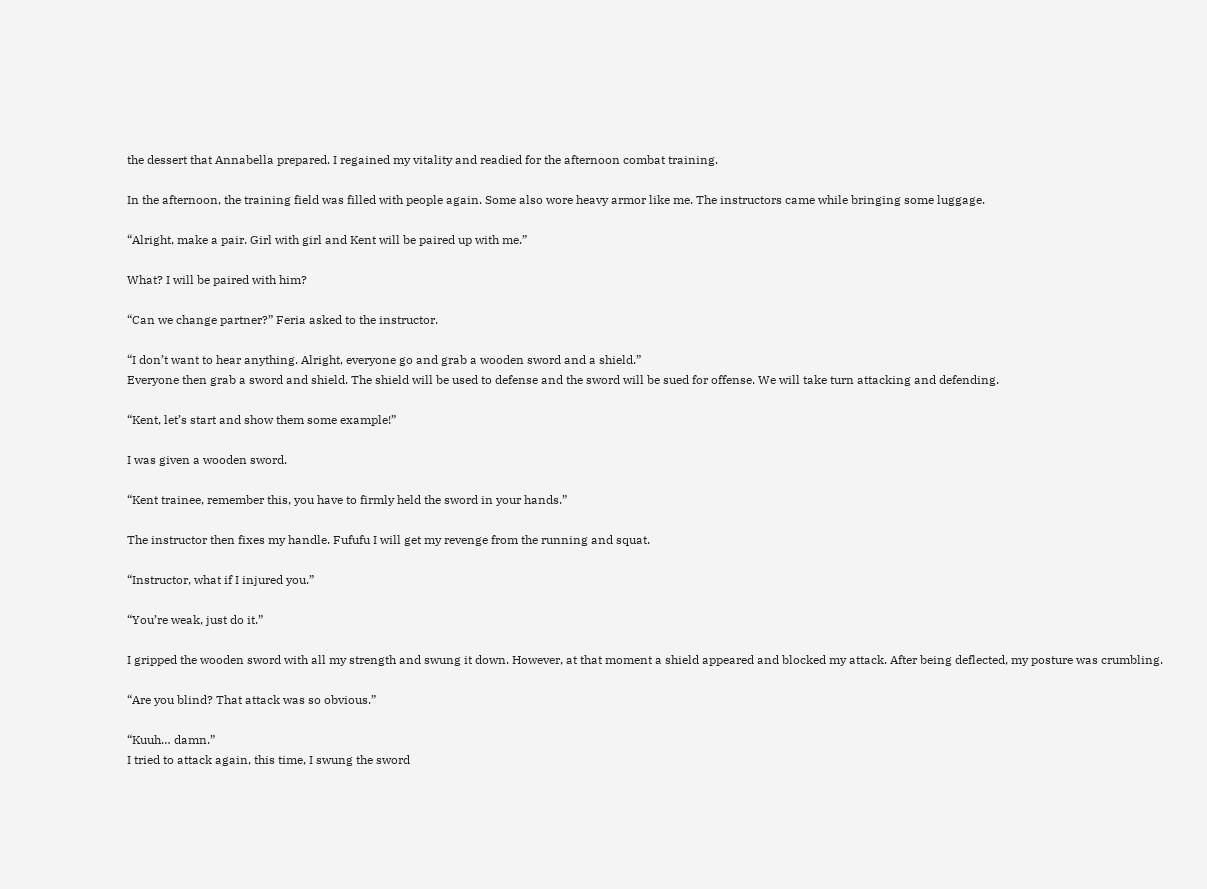the dessert that Annabella prepared. I regained my vitality and readied for the afternoon combat training.

In the afternoon, the training field was filled with people again. Some also wore heavy armor like me. The instructors came while bringing some luggage.

“Alright, make a pair. Girl with girl and Kent will be paired up with me.”

What? I will be paired with him?

“Can we change partner?” Feria asked to the instructor.

“I don’t want to hear anything. Alright, everyone go and grab a wooden sword and a shield.”
Everyone then grab a sword and shield. The shield will be used to defense and the sword will be sued for offense. We will take turn attacking and defending.

“Kent, let’s start and show them some example!”

I was given a wooden sword.

“Kent trainee, remember this, you have to firmly held the sword in your hands.”

The instructor then fixes my handle. Fufufu I will get my revenge from the running and squat.

“Instructor, what if I injured you.”

“You’re weak, just do it.”

I gripped the wooden sword with all my strength and swung it down. However, at that moment a shield appeared and blocked my attack. After being deflected, my posture was crumbling.

“Are you blind? That attack was so obvious.”

“Kuuh… damn.”
I tried to attack again, this time, I swung the sword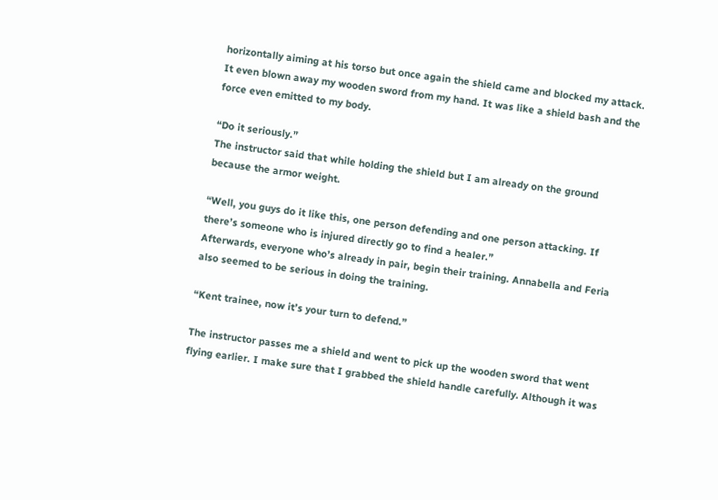horizontally aiming at his torso but once again the shield came and blocked my attack. It even blown away my wooden sword from my hand. It was like a shield bash and the force even emitted to my body.

“Do it seriously.”
The instructor said that while holding the shield but I am already on the ground because the armor weight.

“Well, you guys do it like this, one person defending and one person attacking. If there’s someone who is injured directly go to find a healer.”
Afterwards, everyone who’s already in pair, begin their training. Annabella and Feria also seemed to be serious in doing the training.

“Kent trainee, now it’s your turn to defend.”

The instructor passes me a shield and went to pick up the wooden sword that went flying earlier. I make sure that I grabbed the shield handle carefully. Although it was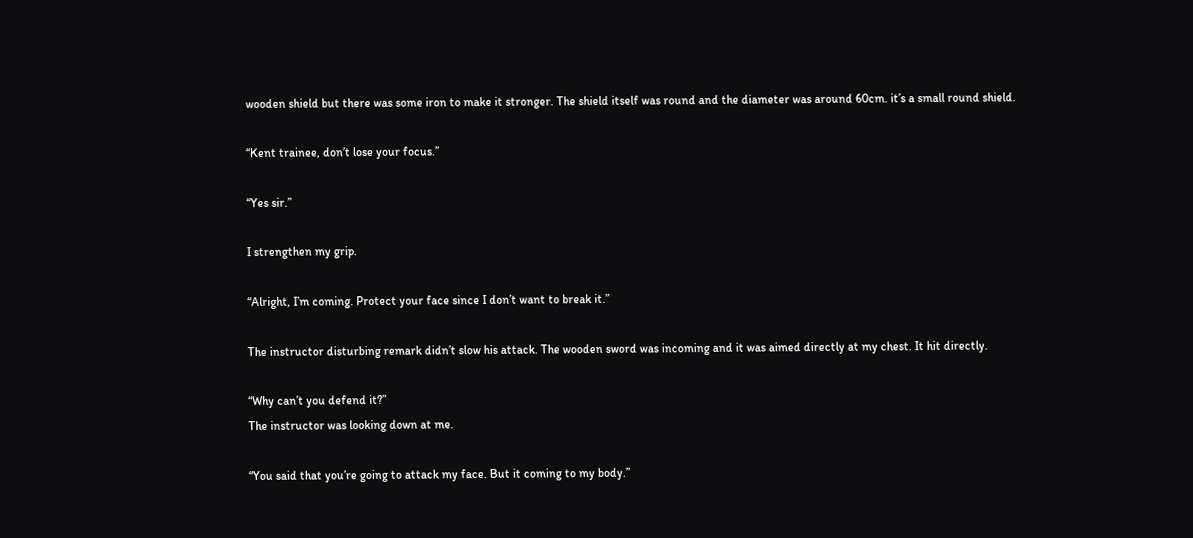wooden shield but there was some iron to make it stronger. The shield itself was round and the diameter was around 60cm. it’s a small round shield.

“Kent trainee, don’t lose your focus.”

“Yes sir.”

I strengthen my grip.

“Alright, I’m coming. Protect your face since I don’t want to break it.”

The instructor disturbing remark didn’t slow his attack. The wooden sword was incoming and it was aimed directly at my chest. It hit directly.

“Why can’t you defend it?”
The instructor was looking down at me.

“You said that you’re going to attack my face. But it coming to my body.”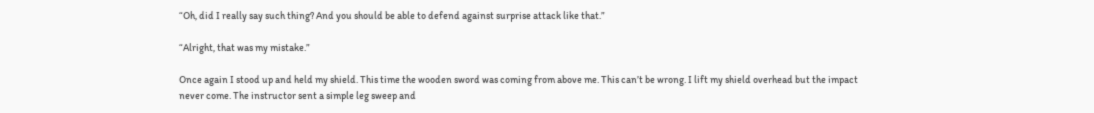“Oh, did I really say such thing? And you should be able to defend against surprise attack like that.”

“Alright, that was my mistake.”

Once again I stood up and held my shield. This time the wooden sword was coming from above me. This can’t be wrong. I lift my shield overhead but the impact never come. The instructor sent a simple leg sweep and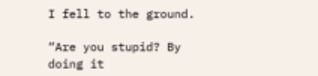I fell to the ground.

“Are you stupid? By doing it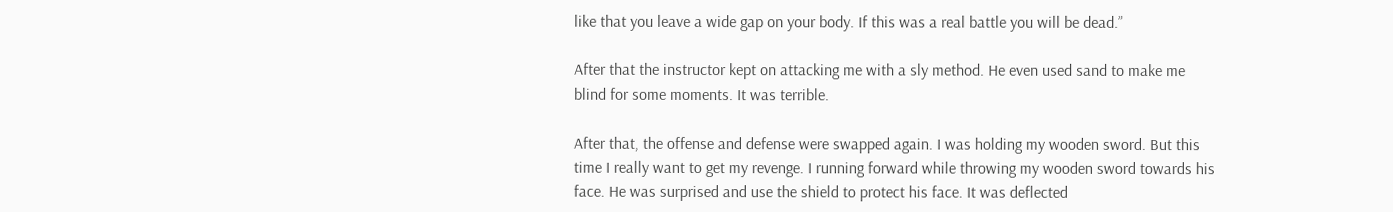like that you leave a wide gap on your body. If this was a real battle you will be dead.”

After that the instructor kept on attacking me with a sly method. He even used sand to make me blind for some moments. It was terrible.

After that, the offense and defense were swapped again. I was holding my wooden sword. But this time I really want to get my revenge. I running forward while throwing my wooden sword towards his face. He was surprised and use the shield to protect his face. It was deflected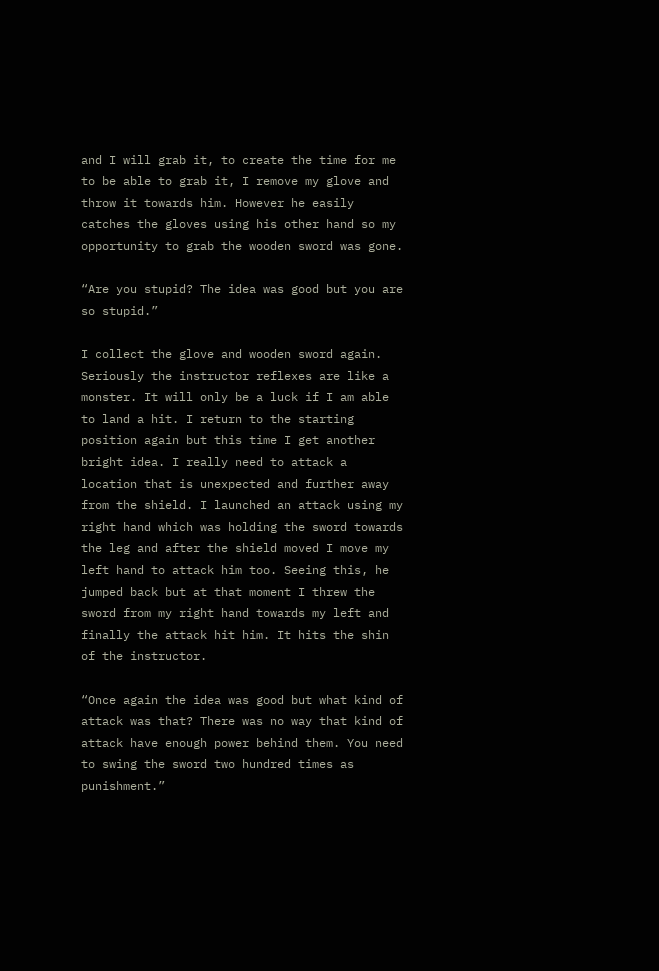and I will grab it, to create the time for me to be able to grab it, I remove my glove and throw it towards him. However he easily catches the gloves using his other hand so my opportunity to grab the wooden sword was gone.

“Are you stupid? The idea was good but you are so stupid.”

I collect the glove and wooden sword again. Seriously the instructor reflexes are like a monster. It will only be a luck if I am able to land a hit. I return to the starting position again but this time I get another bright idea. I really need to attack a location that is unexpected and further away from the shield. I launched an attack using my right hand which was holding the sword towards the leg and after the shield moved I move my left hand to attack him too. Seeing this, he jumped back but at that moment I threw the sword from my right hand towards my left and finally the attack hit him. It hits the shin of the instructor.

“Once again the idea was good but what kind of attack was that? There was no way that kind of attack have enough power behind them. You need to swing the sword two hundred times as punishment.”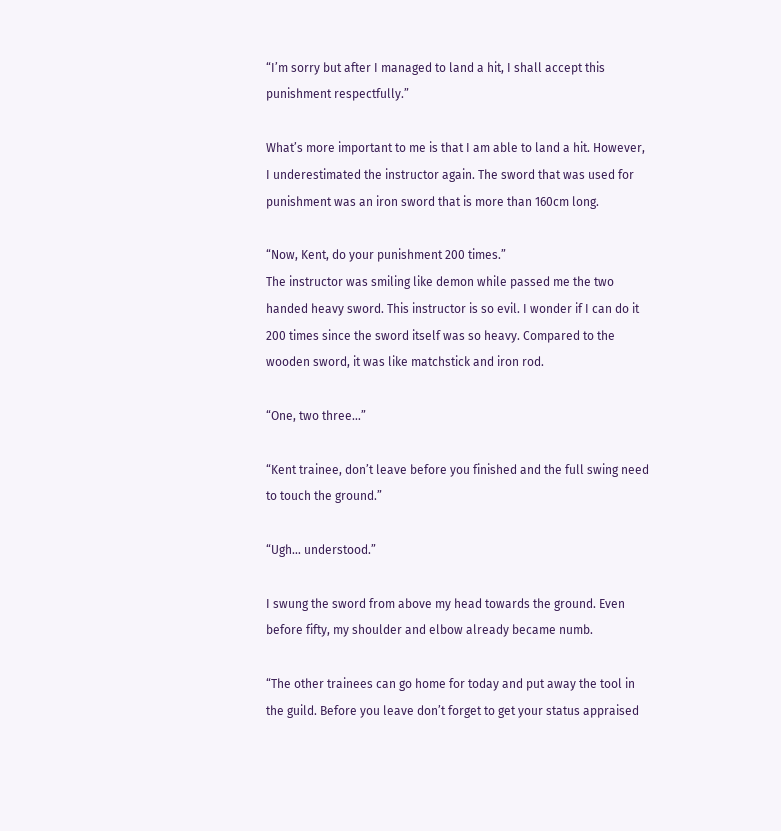“I’m sorry but after I managed to land a hit, I shall accept this punishment respectfully.”

What’s more important to me is that I am able to land a hit. However, I underestimated the instructor again. The sword that was used for punishment was an iron sword that is more than 160cm long.

“Now, Kent, do your punishment 200 times.”
The instructor was smiling like demon while passed me the two handed heavy sword. This instructor is so evil. I wonder if I can do it 200 times since the sword itself was so heavy. Compared to the wooden sword, it was like matchstick and iron rod.

“One, two three…”

“Kent trainee, don’t leave before you finished and the full swing need to touch the ground.”

“Ugh… understood.”

I swung the sword from above my head towards the ground. Even before fifty, my shoulder and elbow already became numb.

“The other trainees can go home for today and put away the tool in the guild. Before you leave don’t forget to get your status appraised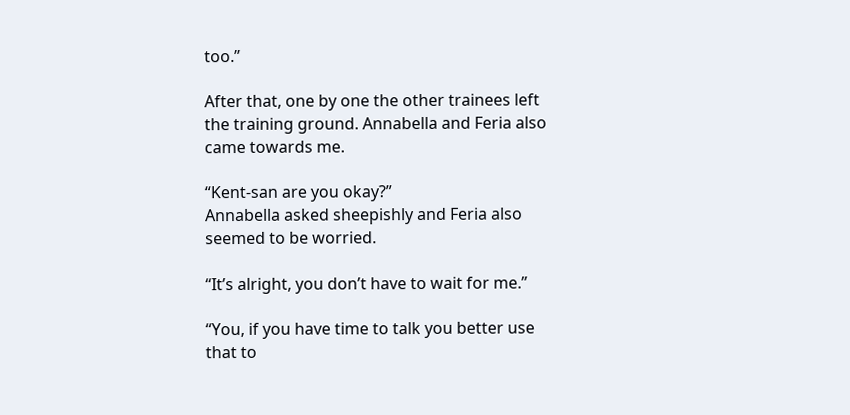too.”

After that, one by one the other trainees left the training ground. Annabella and Feria also came towards me.

“Kent-san are you okay?”
Annabella asked sheepishly and Feria also seemed to be worried.

“It’s alright, you don’t have to wait for me.”

“You, if you have time to talk you better use that to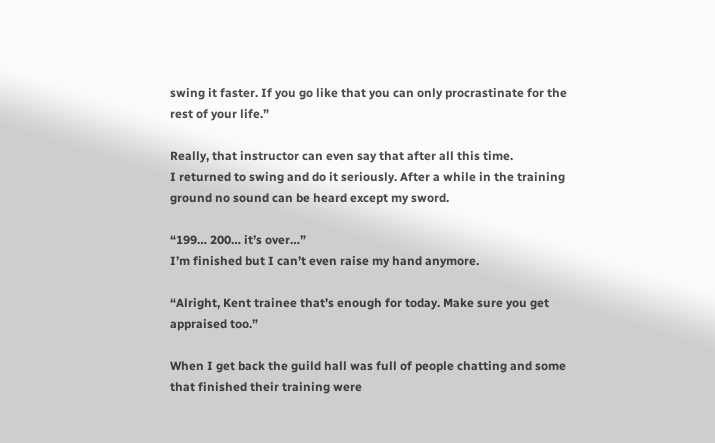swing it faster. If you go like that you can only procrastinate for the rest of your life.”

Really, that instructor can even say that after all this time.
I returned to swing and do it seriously. After a while in the training ground no sound can be heard except my sword.

“199… 200… it’s over…”
I’m finished but I can’t even raise my hand anymore.

“Alright, Kent trainee that’s enough for today. Make sure you get appraised too.”

When I get back the guild hall was full of people chatting and some that finished their training were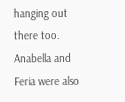hanging out there too. Anabella and Feria were also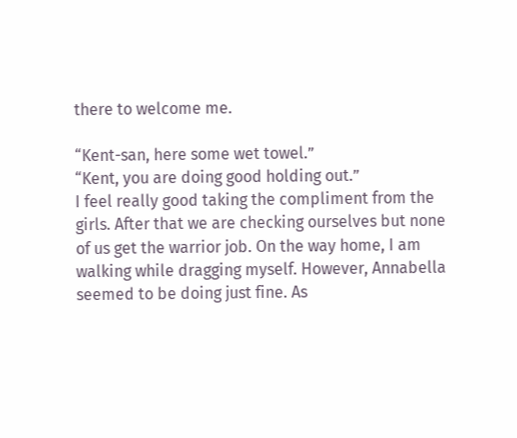there to welcome me.

“Kent-san, here some wet towel.”
“Kent, you are doing good holding out.”
I feel really good taking the compliment from the girls. After that we are checking ourselves but none of us get the warrior job. On the way home, I am walking while dragging myself. However, Annabella seemed to be doing just fine. As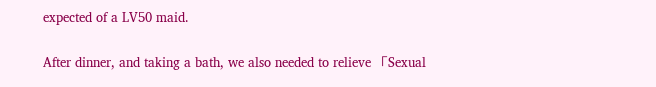expected of a LV50 maid.

After dinner, and taking a bath, we also needed to relieve 「Sexual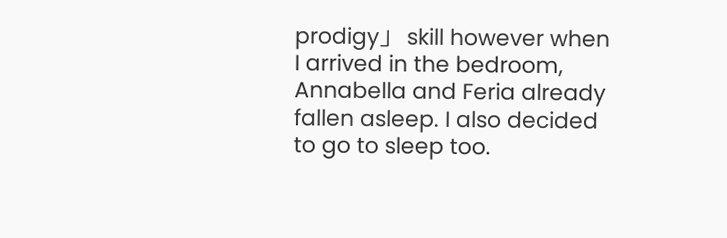prodigy」 skill however when I arrived in the bedroom, Annabella and Feria already fallen asleep. I also decided to go to sleep too.